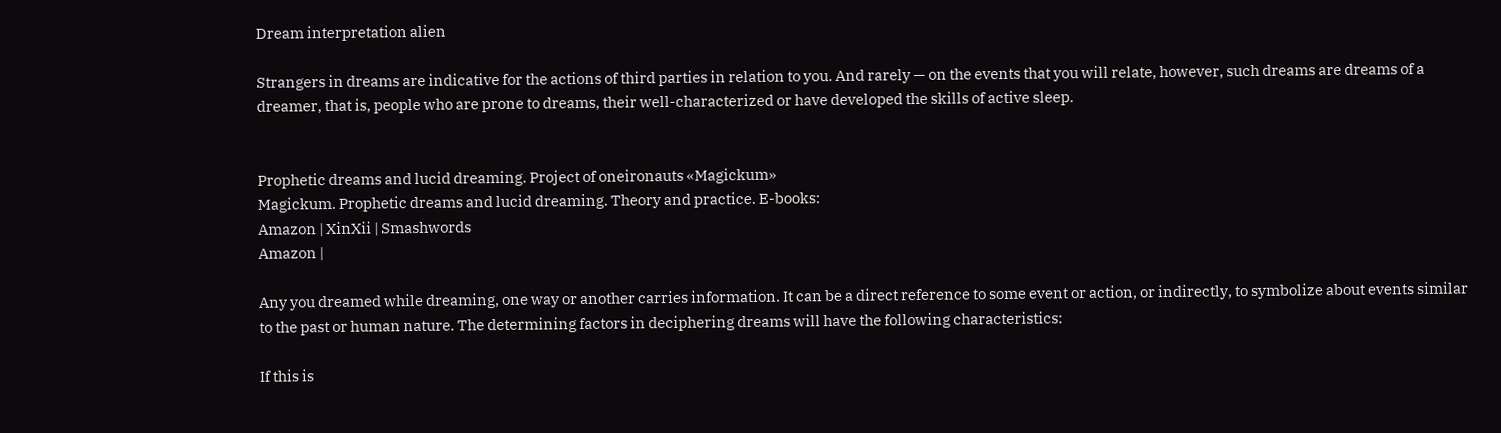Dream interpretation alien

Strangers in dreams are indicative for the actions of third parties in relation to you. And rarely — on the events that you will relate, however, such dreams are dreams of a dreamer, that is, people who are prone to dreams, their well-characterized or have developed the skills of active sleep.


Prophetic dreams and lucid dreaming. Project of oneironauts «Magickum»
Magickum. Prophetic dreams and lucid dreaming. Theory and practice. E-books:
Amazon | XinXii | Smashwords
Amazon |

Any you dreamed while dreaming, one way or another carries information. It can be a direct reference to some event or action, or indirectly, to symbolize about events similar to the past or human nature. The determining factors in deciphering dreams will have the following characteristics:

If this is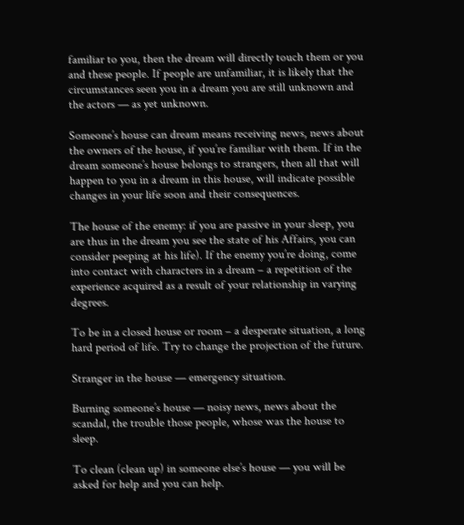familiar to you, then the dream will directly touch them or you and these people. If people are unfamiliar, it is likely that the circumstances seen you in a dream you are still unknown and the actors — as yet unknown.

Someone’s house can dream means receiving news, news about the owners of the house, if you’re familiar with them. If in the dream someone’s house belongs to strangers, then all that will happen to you in a dream in this house, will indicate possible changes in your life soon and their consequences.

The house of the enemy: if you are passive in your sleep, you are thus in the dream you see the state of his Affairs, you can consider peeping at his life). If the enemy you’re doing, come into contact with characters in a dream – a repetition of the experience acquired as a result of your relationship in varying degrees.

To be in a closed house or room – a desperate situation, a long hard period of life. Try to change the projection of the future.

Stranger in the house — emergency situation.

Burning someone’s house — noisy news, news about the scandal, the trouble those people, whose was the house to sleep.

To clean (clean up) in someone else’s house — you will be asked for help and you can help.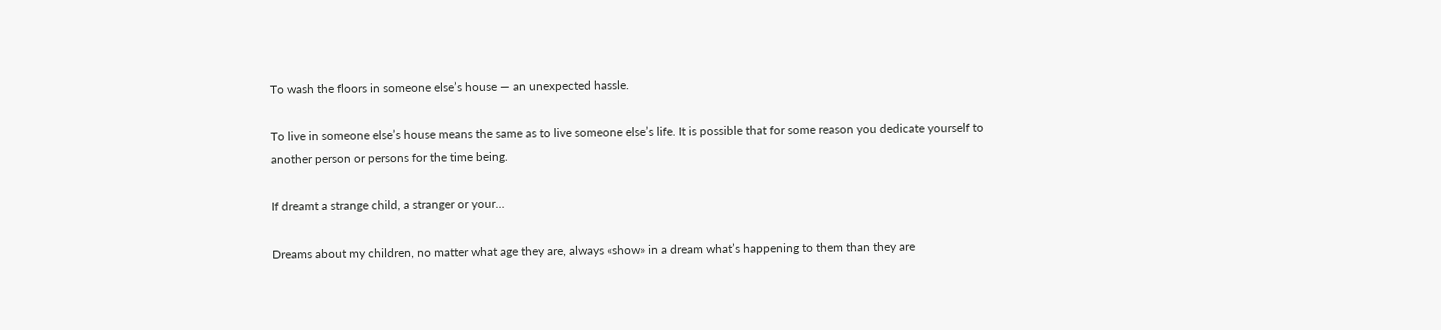To wash the floors in someone else’s house — an unexpected hassle.

To live in someone else’s house means the same as to live someone else’s life. It is possible that for some reason you dedicate yourself to another person or persons for the time being.

If dreamt a strange child, a stranger or your…

Dreams about my children, no matter what age they are, always «show» in a dream what’s happening to them than they are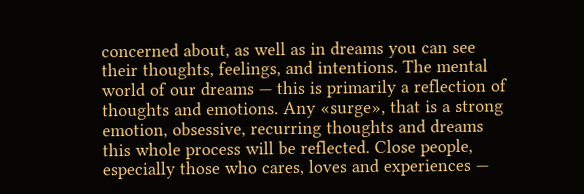concerned about, as well as in dreams you can see their thoughts, feelings, and intentions. The mental world of our dreams — this is primarily a reflection of thoughts and emotions. Any «surge», that is a strong emotion, obsessive, recurring thoughts and dreams this whole process will be reflected. Close people, especially those who cares, loves and experiences —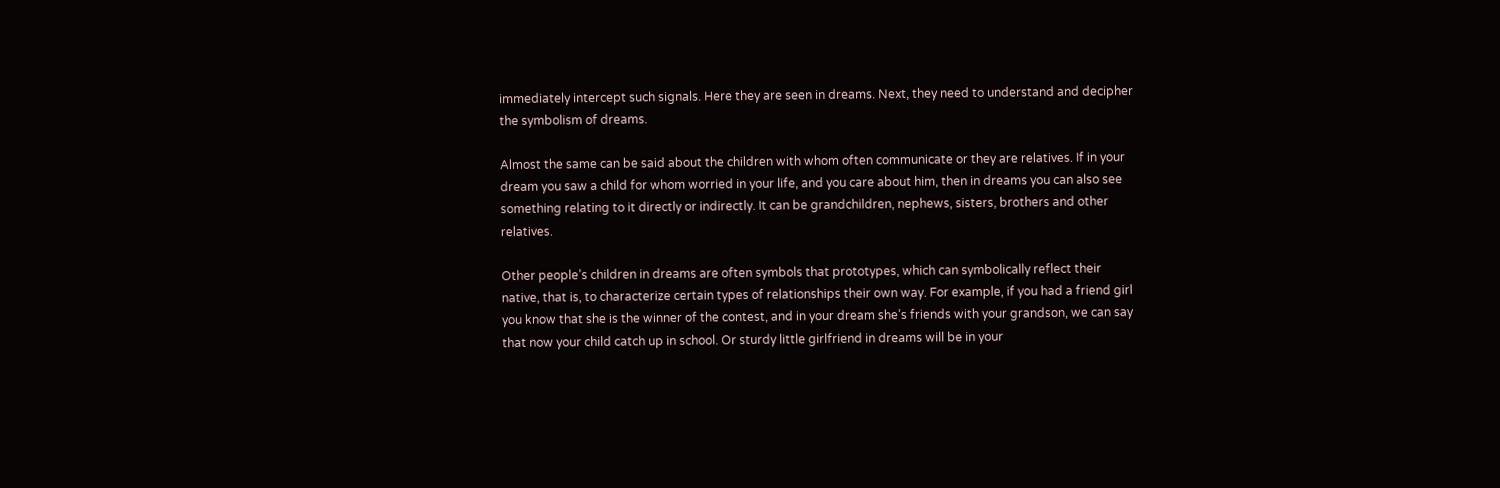immediately intercept such signals. Here they are seen in dreams. Next, they need to understand and decipher the symbolism of dreams.

Almost the same can be said about the children with whom often communicate or they are relatives. If in your dream you saw a child for whom worried in your life, and you care about him, then in dreams you can also see something relating to it directly or indirectly. It can be grandchildren, nephews, sisters, brothers and other relatives.

Other people’s children in dreams are often symbols that prototypes, which can symbolically reflect their native, that is, to characterize certain types of relationships their own way. For example, if you had a friend girl you know that she is the winner of the contest, and in your dream she’s friends with your grandson, we can say that now your child catch up in school. Or sturdy little girlfriend in dreams will be in your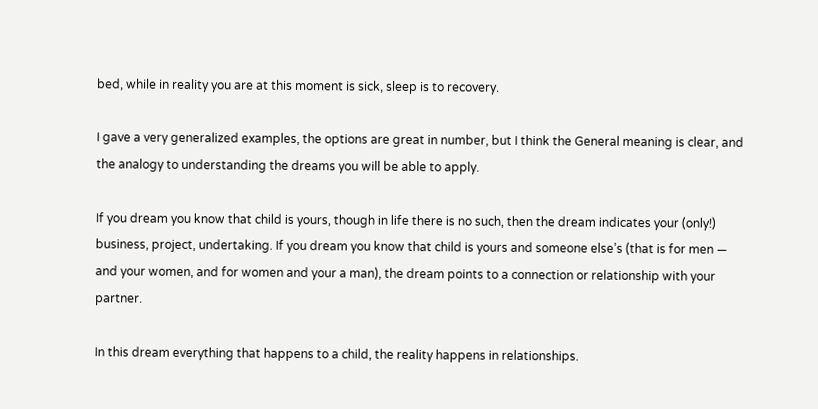bed, while in reality you are at this moment is sick, sleep is to recovery.

I gave a very generalized examples, the options are great in number, but I think the General meaning is clear, and the analogy to understanding the dreams you will be able to apply.

If you dream you know that child is yours, though in life there is no such, then the dream indicates your (only!) business, project, undertaking. If you dream you know that child is yours and someone else’s (that is for men — and your women, and for women and your a man), the dream points to a connection or relationship with your partner.

In this dream everything that happens to a child, the reality happens in relationships.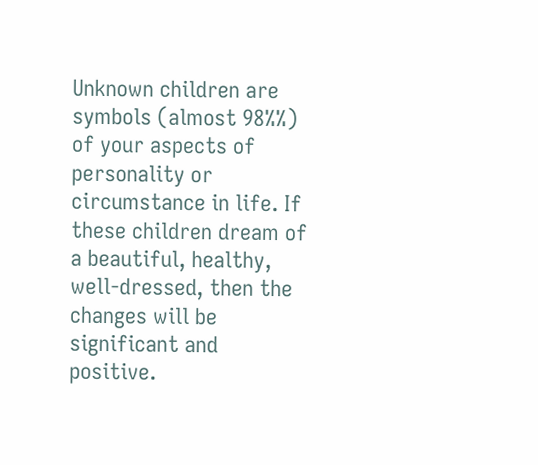Unknown children are symbols (almost 98%%) of your aspects of personality or circumstance in life. If these children dream of a beautiful, healthy, well-dressed, then the changes will be significant and positive.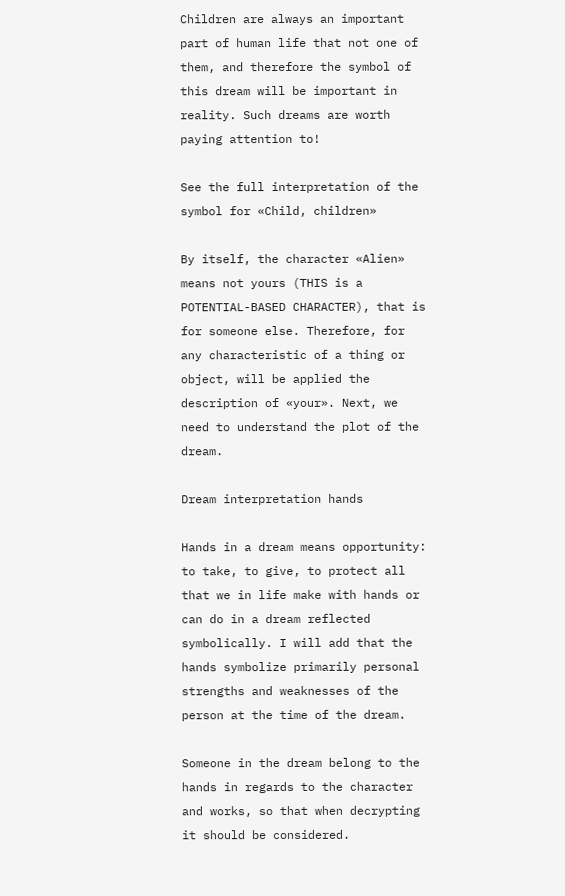Children are always an important part of human life that not one of them, and therefore the symbol of this dream will be important in reality. Such dreams are worth paying attention to!

See the full interpretation of the symbol for «Child, children»

By itself, the character «Alien» means not yours (THIS is a POTENTIAL-BASED CHARACTER), that is for someone else. Therefore, for any characteristic of a thing or object, will be applied the description of «your». Next, we need to understand the plot of the dream.

Dream interpretation hands

Hands in a dream means opportunity: to take, to give, to protect all that we in life make with hands or can do in a dream reflected symbolically. I will add that the hands symbolize primarily personal strengths and weaknesses of the person at the time of the dream.

Someone in the dream belong to the hands in regards to the character and works, so that when decrypting it should be considered.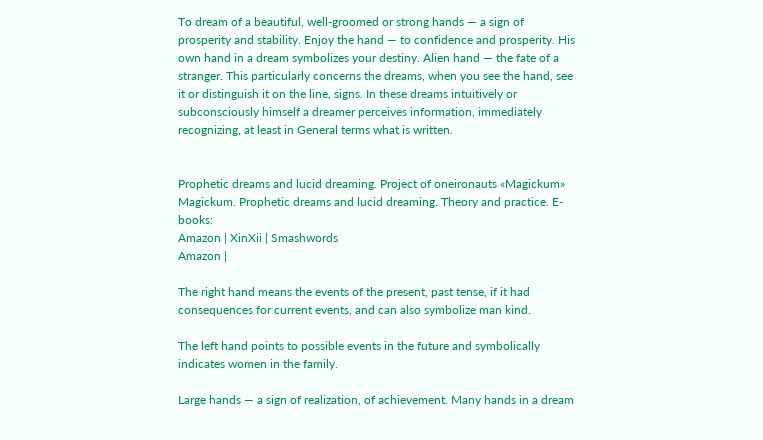To dream of a beautiful, well-groomed or strong hands — a sign of prosperity and stability. Enjoy the hand — to confidence and prosperity. His own hand in a dream symbolizes your destiny. Alien hand — the fate of a stranger. This particularly concerns the dreams, when you see the hand, see it or distinguish it on the line, signs. In these dreams intuitively or subconsciously himself a dreamer perceives information, immediately recognizing, at least in General terms what is written.


Prophetic dreams and lucid dreaming. Project of oneironauts «Magickum»
Magickum. Prophetic dreams and lucid dreaming. Theory and practice. E-books:
Amazon | XinXii | Smashwords
Amazon |

The right hand means the events of the present, past tense, if it had consequences for current events, and can also symbolize man kind.

The left hand points to possible events in the future and symbolically indicates women in the family.

Large hands — a sign of realization, of achievement. Many hands in a dream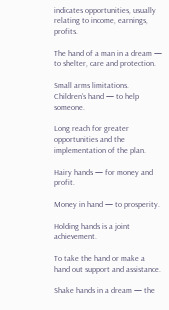indicates opportunities, usually relating to income, earnings, profits.

The hand of a man in a dream — to shelter, care and protection.

Small arms limitations. Children’s hand — to help someone.

Long reach for greater opportunities and the implementation of the plan.

Hairy hands — for money and profit.

Money in hand — to prosperity.

Holding hands is a joint achievement.

To take the hand or make a hand out support and assistance.

Shake hands in a dream — the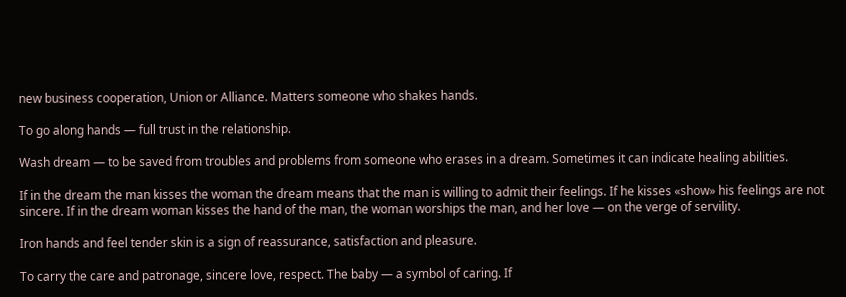new business cooperation, Union or Alliance. Matters someone who shakes hands.

To go along hands — full trust in the relationship.

Wash dream — to be saved from troubles and problems from someone who erases in a dream. Sometimes it can indicate healing abilities.

If in the dream the man kisses the woman the dream means that the man is willing to admit their feelings. If he kisses «show» his feelings are not sincere. If in the dream woman kisses the hand of the man, the woman worships the man, and her love — on the verge of servility.

Iron hands and feel tender skin is a sign of reassurance, satisfaction and pleasure.

To carry the care and patronage, sincere love, respect. The baby — a symbol of caring. If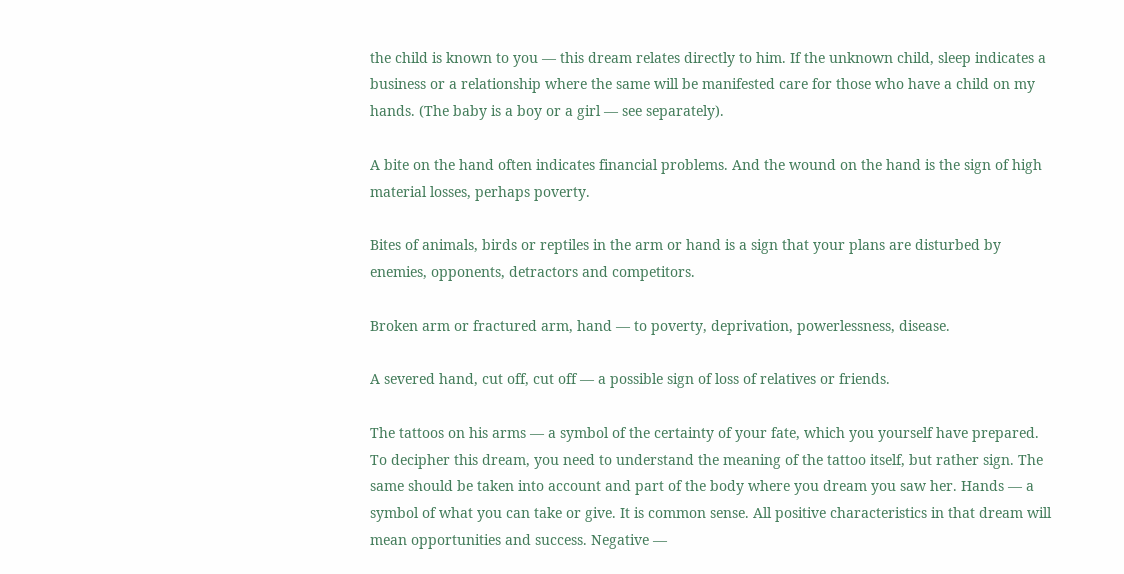the child is known to you — this dream relates directly to him. If the unknown child, sleep indicates a business or a relationship where the same will be manifested care for those who have a child on my hands. (The baby is a boy or a girl — see separately).

A bite on the hand often indicates financial problems. And the wound on the hand is the sign of high material losses, perhaps poverty.

Bites of animals, birds or reptiles in the arm or hand is a sign that your plans are disturbed by enemies, opponents, detractors and competitors.

Broken arm or fractured arm, hand — to poverty, deprivation, powerlessness, disease.

A severed hand, cut off, cut off — a possible sign of loss of relatives or friends.

The tattoos on his arms — a symbol of the certainty of your fate, which you yourself have prepared. To decipher this dream, you need to understand the meaning of the tattoo itself, but rather sign. The same should be taken into account and part of the body where you dream you saw her. Hands — a symbol of what you can take or give. It is common sense. All positive characteristics in that dream will mean opportunities and success. Negative —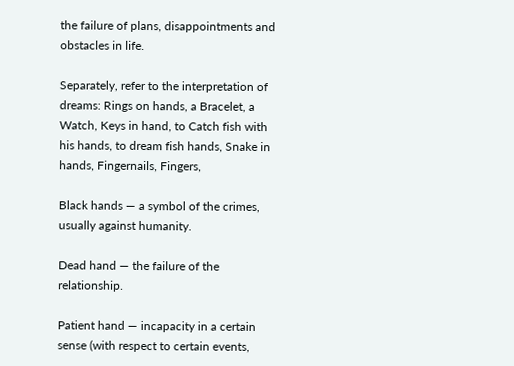the failure of plans, disappointments and obstacles in life.

Separately, refer to the interpretation of dreams: Rings on hands, a Bracelet, a Watch, Keys in hand, to Catch fish with his hands, to dream fish hands, Snake in hands, Fingernails, Fingers,

Black hands — a symbol of the crimes, usually against humanity.

Dead hand — the failure of the relationship.

Patient hand — incapacity in a certain sense (with respect to certain events,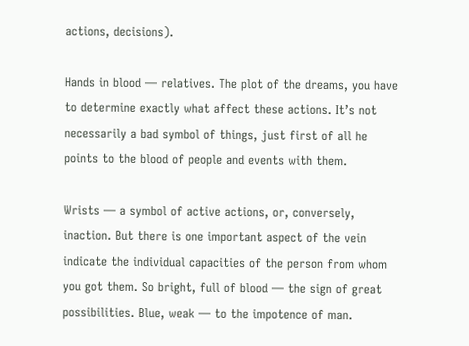actions, decisions).

Hands in blood — relatives. The plot of the dreams, you have to determine exactly what affect these actions. It’s not necessarily a bad symbol of things, just first of all he points to the blood of people and events with them.

Wrists — a symbol of active actions, or, conversely, inaction. But there is one important aspect of the vein indicate the individual capacities of the person from whom you got them. So bright, full of blood — the sign of great possibilities. Blue, weak — to the impotence of man.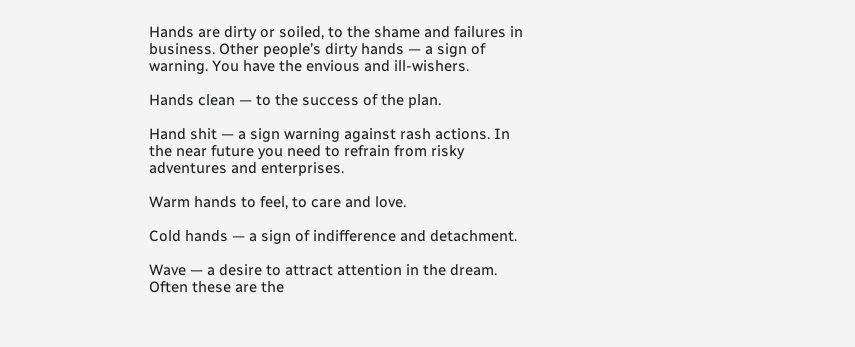Hands are dirty or soiled, to the shame and failures in business. Other people’s dirty hands — a sign of warning. You have the envious and ill-wishers.

Hands clean — to the success of the plan.

Hand shit — a sign warning against rash actions. In the near future you need to refrain from risky adventures and enterprises.

Warm hands to feel, to care and love.

Cold hands — a sign of indifference and detachment.

Wave — a desire to attract attention in the dream. Often these are the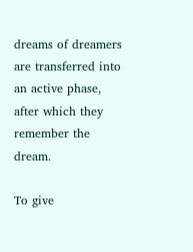dreams of dreamers are transferred into an active phase, after which they remember the dream.

To give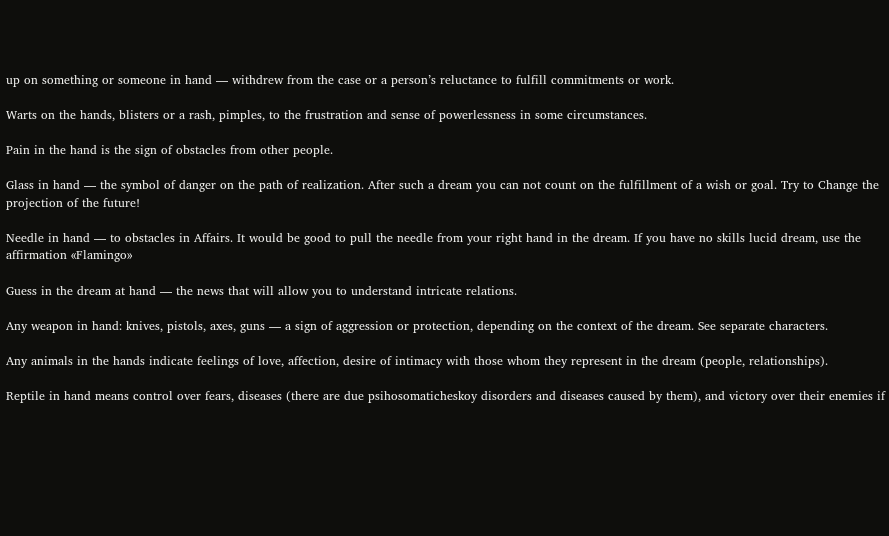up on something or someone in hand — withdrew from the case or a person’s reluctance to fulfill commitments or work.

Warts on the hands, blisters or a rash, pimples, to the frustration and sense of powerlessness in some circumstances.

Pain in the hand is the sign of obstacles from other people.

Glass in hand — the symbol of danger on the path of realization. After such a dream you can not count on the fulfillment of a wish or goal. Try to Change the projection of the future!

Needle in hand — to obstacles in Affairs. It would be good to pull the needle from your right hand in the dream. If you have no skills lucid dream, use the affirmation «Flamingo»

Guess in the dream at hand — the news that will allow you to understand intricate relations.

Any weapon in hand: knives, pistols, axes, guns — a sign of aggression or protection, depending on the context of the dream. See separate characters.

Any animals in the hands indicate feelings of love, affection, desire of intimacy with those whom they represent in the dream (people, relationships).

Reptile in hand means control over fears, diseases (there are due psihosomaticheskoy disorders and diseases caused by them), and victory over their enemies if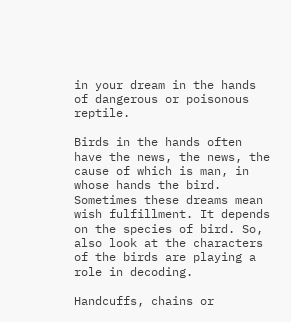in your dream in the hands of dangerous or poisonous reptile.

Birds in the hands often have the news, the news, the cause of which is man, in whose hands the bird. Sometimes these dreams mean wish fulfillment. It depends on the species of bird. So, also look at the characters of the birds are playing a role in decoding.

Handcuffs, chains or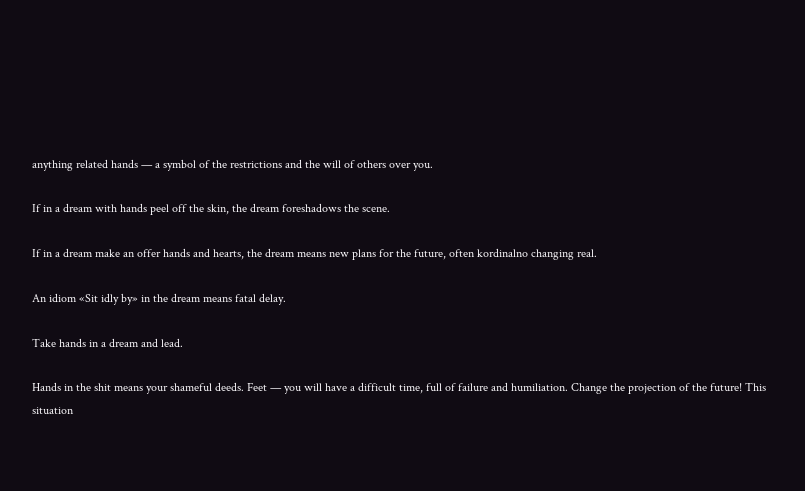anything related hands — a symbol of the restrictions and the will of others over you.

If in a dream with hands peel off the skin, the dream foreshadows the scene.

If in a dream make an offer hands and hearts, the dream means new plans for the future, often kordinalno changing real.

An idiom «Sit idly by» in the dream means fatal delay.

Take hands in a dream and lead.

Hands in the shit means your shameful deeds. Feet — you will have a difficult time, full of failure and humiliation. Change the projection of the future! This situation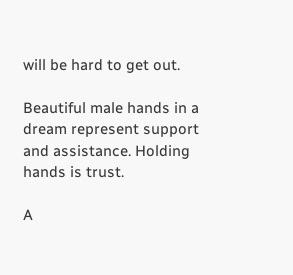will be hard to get out.

Beautiful male hands in a dream represent support and assistance. Holding hands is trust.

A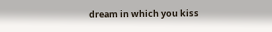dream in which you kiss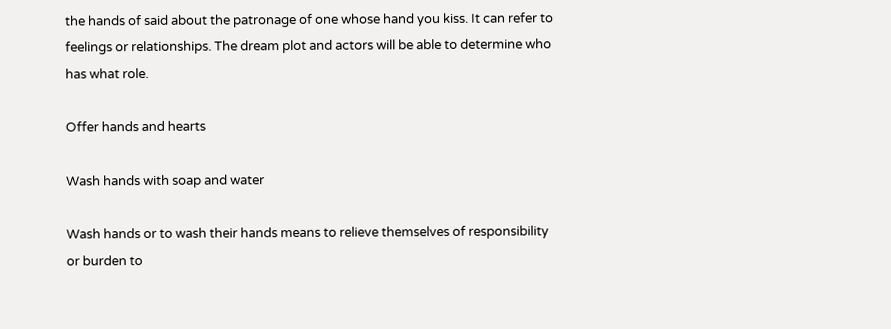the hands of said about the patronage of one whose hand you kiss. It can refer to feelings or relationships. The dream plot and actors will be able to determine who has what role.

Offer hands and hearts

Wash hands with soap and water

Wash hands or to wash their hands means to relieve themselves of responsibility or burden to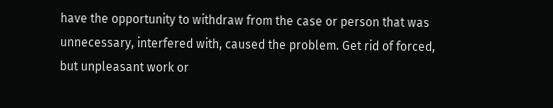have the opportunity to withdraw from the case or person that was unnecessary, interfered with, caused the problem. Get rid of forced, but unpleasant work or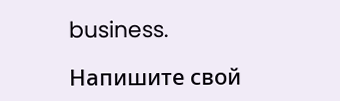business.

Напишите свой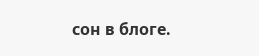сон в блоге.